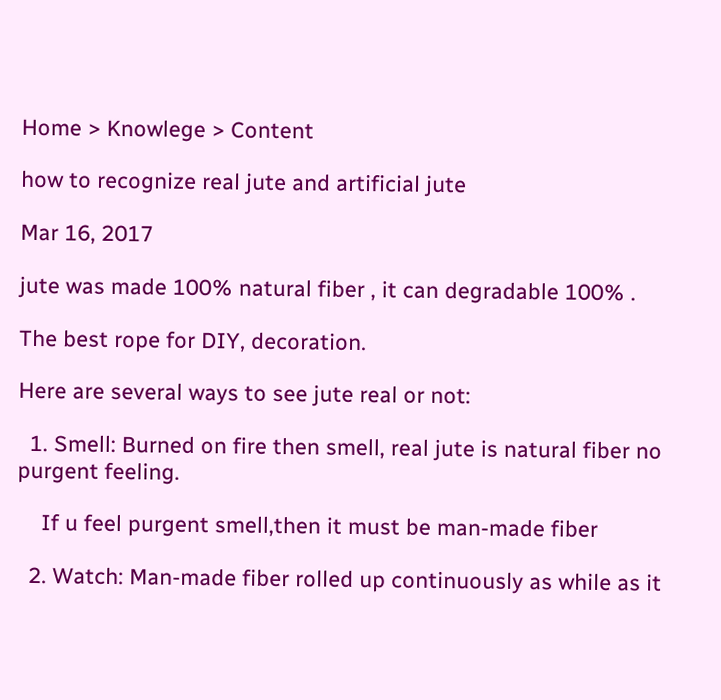Home > Knowlege > Content

how to recognize real jute and artificial jute

Mar 16, 2017

jute was made 100% natural fiber , it can degradable 100% .

The best rope for DIY, decoration.

Here are several ways to see jute real or not:

  1. Smell: Burned on fire then smell, real jute is natural fiber no purgent feeling.

    If u feel purgent smell,then it must be man-made fiber

  2. Watch: Man-made fiber rolled up continuously as while as it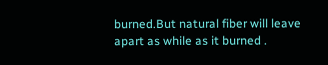burned.But natural fiber will leave apart as while as it burned .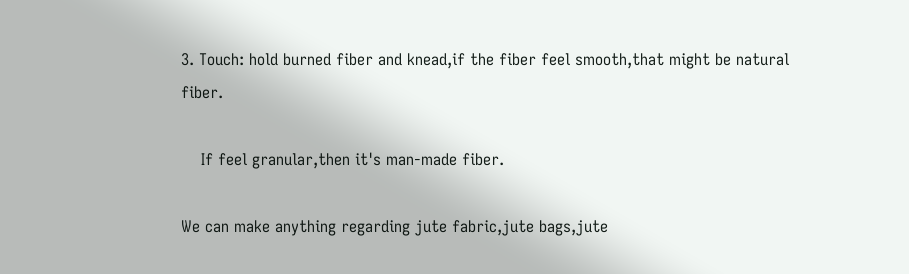3. Touch: hold burned fiber and knead,if the fiber feel smooth,that might be natural fiber.

    If feel granular,then it's man-made fiber.

We can make anything regarding jute fabric,jute bags,jute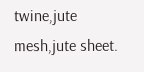twine,jute mesh,jute sheet.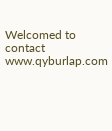Welcomed to contact www.qyburlap.com